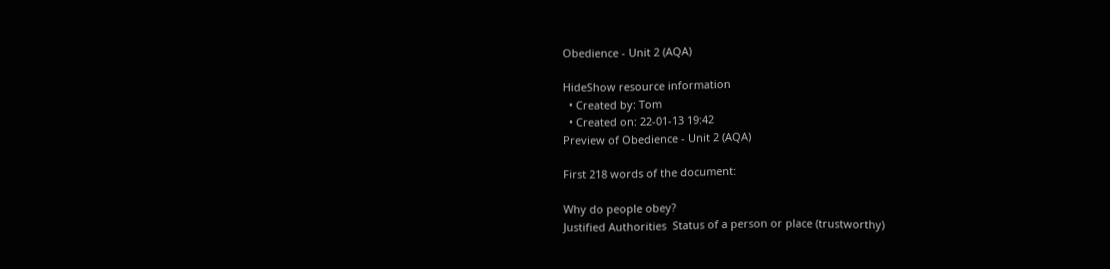Obedience - Unit 2 (AQA)

HideShow resource information
  • Created by: Tom
  • Created on: 22-01-13 19:42
Preview of Obedience - Unit 2 (AQA)

First 218 words of the document:

Why do people obey?
Justified Authorities  Status of a person or place (trustworthy)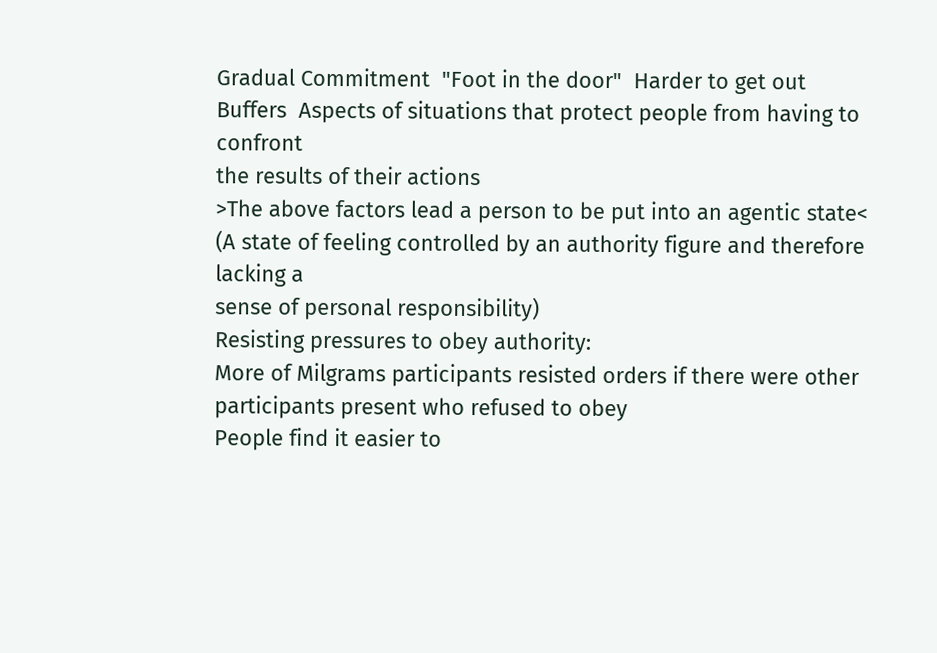Gradual Commitment  "Foot in the door"  Harder to get out
Buffers  Aspects of situations that protect people from having to confront
the results of their actions
>The above factors lead a person to be put into an agentic state<
(A state of feeling controlled by an authority figure and therefore lacking a
sense of personal responsibility)
Resisting pressures to obey authority:
More of Milgrams participants resisted orders if there were other
participants present who refused to obey
People find it easier to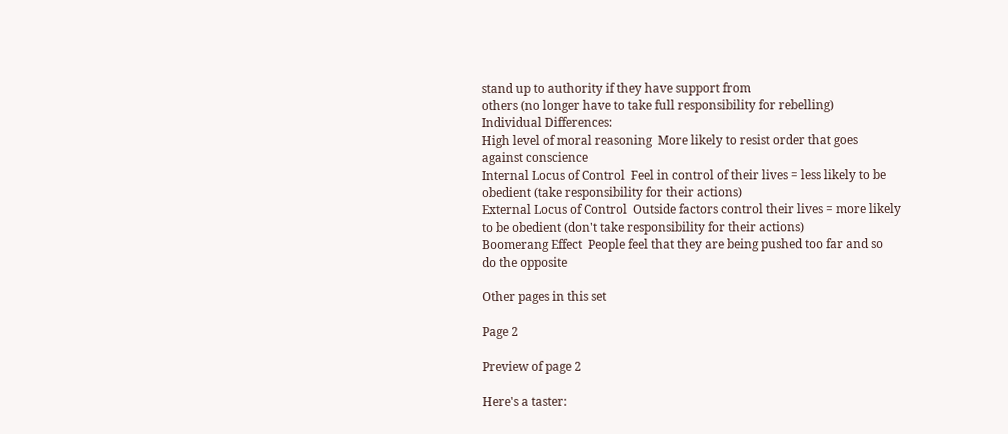stand up to authority if they have support from
others (no longer have to take full responsibility for rebelling)
Individual Differences:
High level of moral reasoning  More likely to resist order that goes
against conscience
Internal Locus of Control  Feel in control of their lives = less likely to be
obedient (take responsibility for their actions)
External Locus of Control  Outside factors control their lives = more likely
to be obedient (don't take responsibility for their actions)
Boomerang Effect  People feel that they are being pushed too far and so
do the opposite

Other pages in this set

Page 2

Preview of page 2

Here's a taster: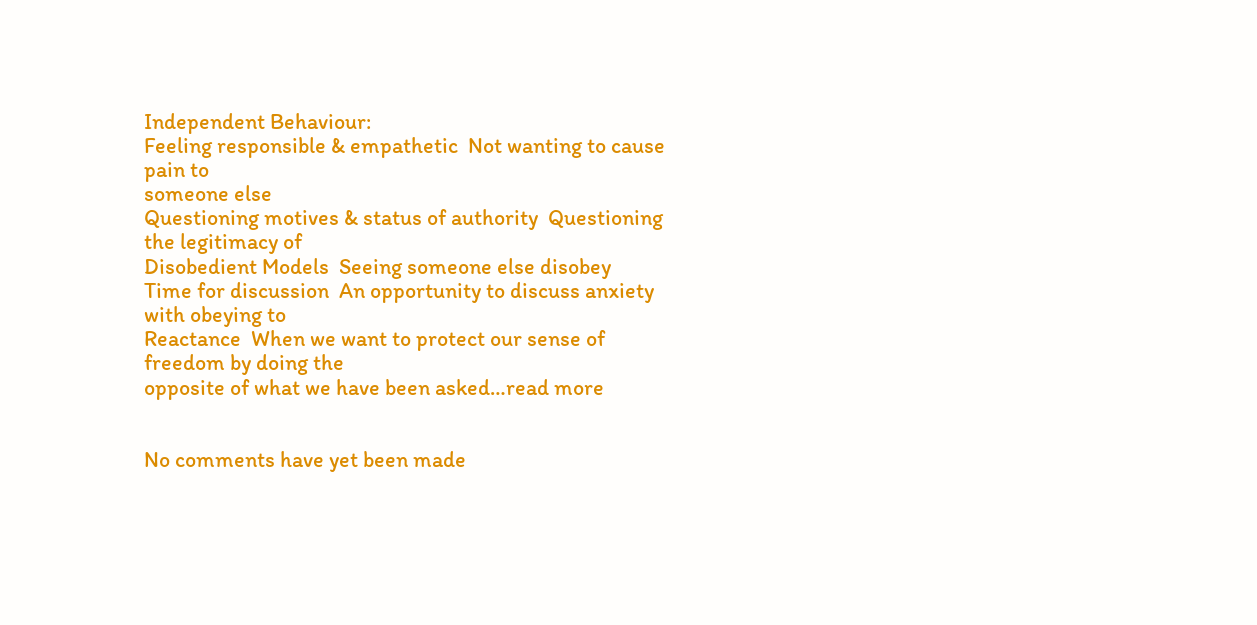Independent Behaviour:
Feeling responsible & empathetic  Not wanting to cause pain to
someone else
Questioning motives & status of authority  Questioning the legitimacy of
Disobedient Models  Seeing someone else disobey
Time for discussion  An opportunity to discuss anxiety with obeying to
Reactance  When we want to protect our sense of freedom by doing the
opposite of what we have been asked…read more


No comments have yet been made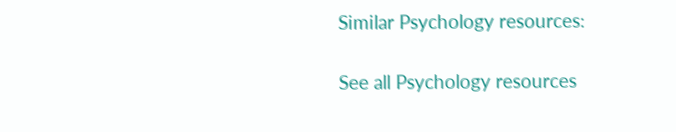Similar Psychology resources:

See all Psychology resources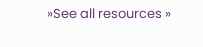»See all resources »